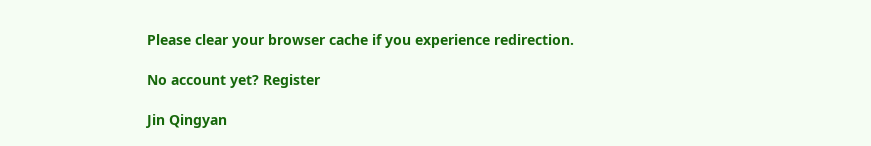Please clear your browser cache if you experience redirection.

No account yet? Register

Jin Qingyan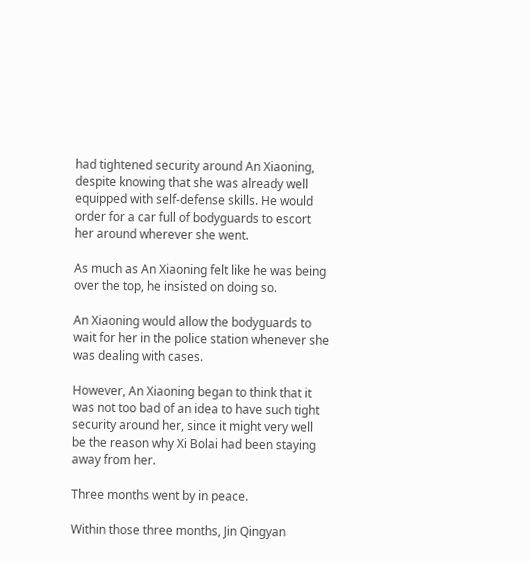had tightened security around An Xiaoning, despite knowing that she was already well equipped with self-defense skills. He would order for a car full of bodyguards to escort her around wherever she went.

As much as An Xiaoning felt like he was being over the top, he insisted on doing so.

An Xiaoning would allow the bodyguards to wait for her in the police station whenever she was dealing with cases.

However, An Xiaoning began to think that it was not too bad of an idea to have such tight security around her, since it might very well be the reason why Xi Bolai had been staying away from her.

Three months went by in peace.

Within those three months, Jin Qingyan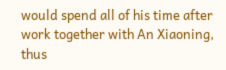would spend all of his time after work together with An Xiaoning, thus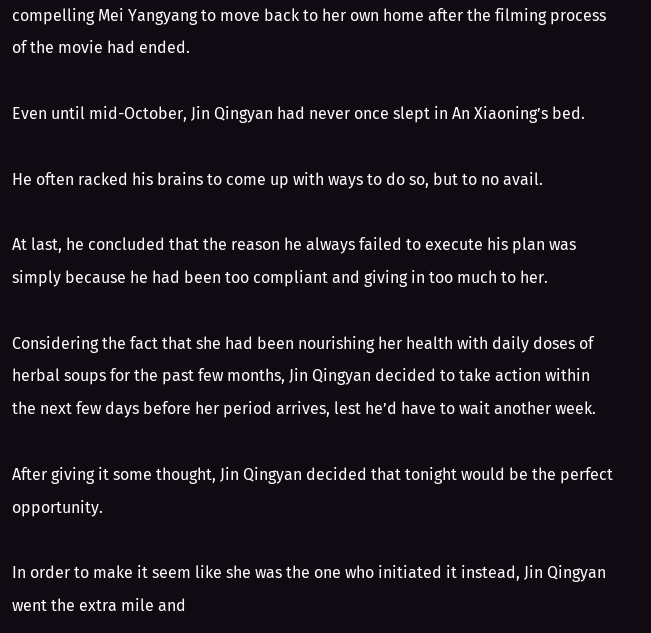compelling Mei Yangyang to move back to her own home after the filming process of the movie had ended.

Even until mid-October, Jin Qingyan had never once slept in An Xiaoning’s bed.

He often racked his brains to come up with ways to do so, but to no avail.

At last, he concluded that the reason he always failed to execute his plan was simply because he had been too compliant and giving in too much to her.

Considering the fact that she had been nourishing her health with daily doses of herbal soups for the past few months, Jin Qingyan decided to take action within the next few days before her period arrives, lest he’d have to wait another week.

After giving it some thought, Jin Qingyan decided that tonight would be the perfect opportunity.

In order to make it seem like she was the one who initiated it instead, Jin Qingyan went the extra mile and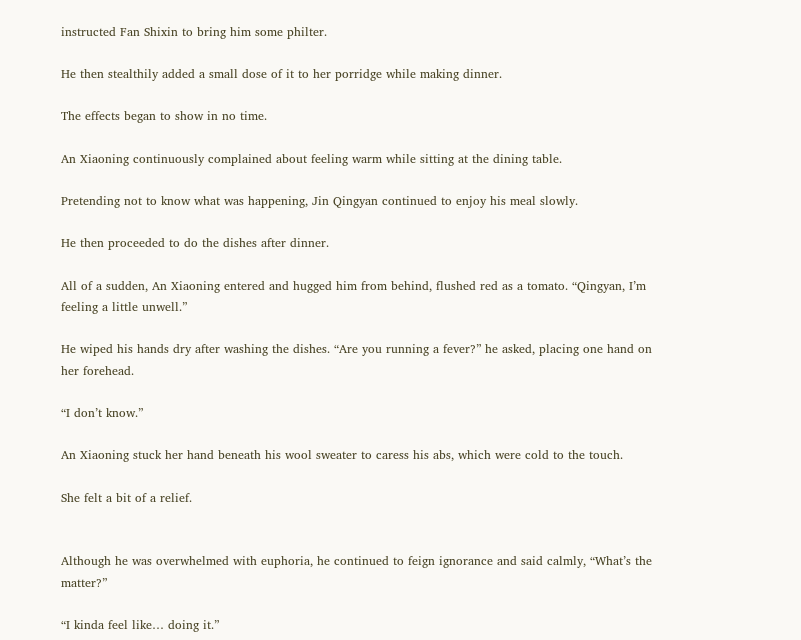instructed Fan Shixin to bring him some philter.

He then stealthily added a small dose of it to her porridge while making dinner.

The effects began to show in no time.

An Xiaoning continuously complained about feeling warm while sitting at the dining table.

Pretending not to know what was happening, Jin Qingyan continued to enjoy his meal slowly.

He then proceeded to do the dishes after dinner.

All of a sudden, An Xiaoning entered and hugged him from behind, flushed red as a tomato. “Qingyan, I’m feeling a little unwell.”

He wiped his hands dry after washing the dishes. “Are you running a fever?” he asked, placing one hand on her forehead.

“I don’t know.”

An Xiaoning stuck her hand beneath his wool sweater to caress his abs, which were cold to the touch.

She felt a bit of a relief.


Although he was overwhelmed with euphoria, he continued to feign ignorance and said calmly, “What’s the matter?”

“I kinda feel like… doing it.”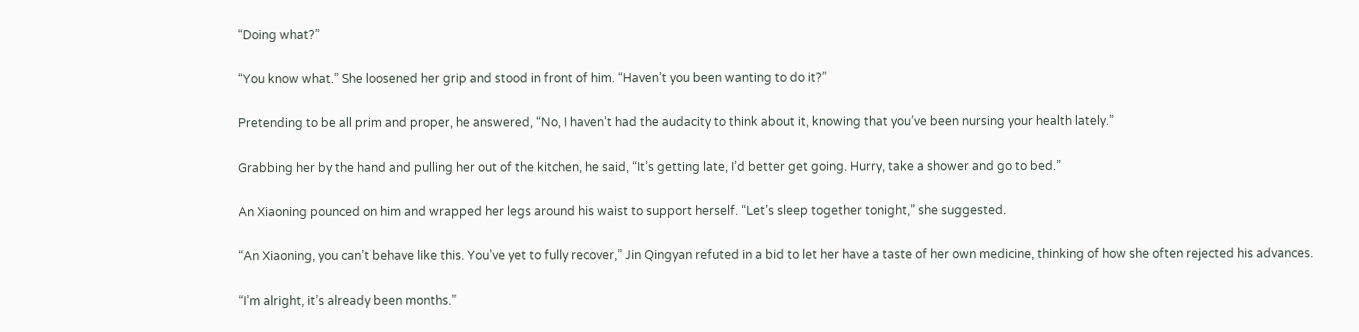“Doing what?”

“You know what.” She loosened her grip and stood in front of him. “Haven’t you been wanting to do it?”

Pretending to be all prim and proper, he answered, “No, I haven’t had the audacity to think about it, knowing that you’ve been nursing your health lately.”

Grabbing her by the hand and pulling her out of the kitchen, he said, “It’s getting late, I’d better get going. Hurry, take a shower and go to bed.”

An Xiaoning pounced on him and wrapped her legs around his waist to support herself. “Let’s sleep together tonight,” she suggested.

“An Xiaoning, you can’t behave like this. You’ve yet to fully recover,” Jin Qingyan refuted in a bid to let her have a taste of her own medicine, thinking of how she often rejected his advances.

“I’m alright, it’s already been months.”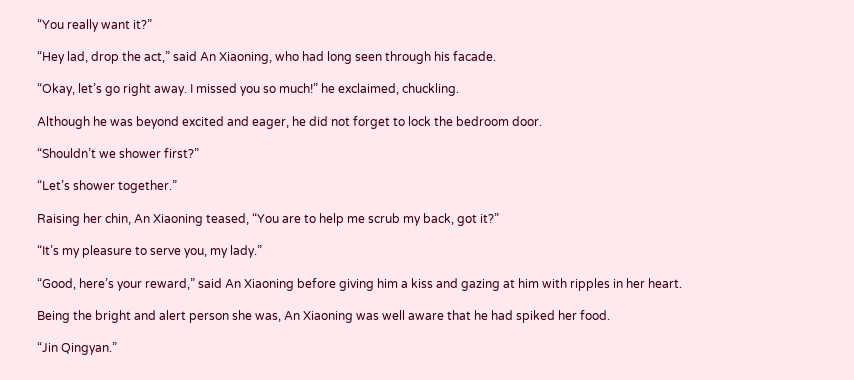“You really want it?”

“Hey lad, drop the act,” said An Xiaoning, who had long seen through his facade.

“Okay, let’s go right away. I missed you so much!” he exclaimed, chuckling.

Although he was beyond excited and eager, he did not forget to lock the bedroom door.

“Shouldn’t we shower first?”

“Let’s shower together.”

Raising her chin, An Xiaoning teased, “You are to help me scrub my back, got it?”

“It’s my pleasure to serve you, my lady.”

“Good, here’s your reward,” said An Xiaoning before giving him a kiss and gazing at him with ripples in her heart.

Being the bright and alert person she was, An Xiaoning was well aware that he had spiked her food.

“Jin Qingyan.”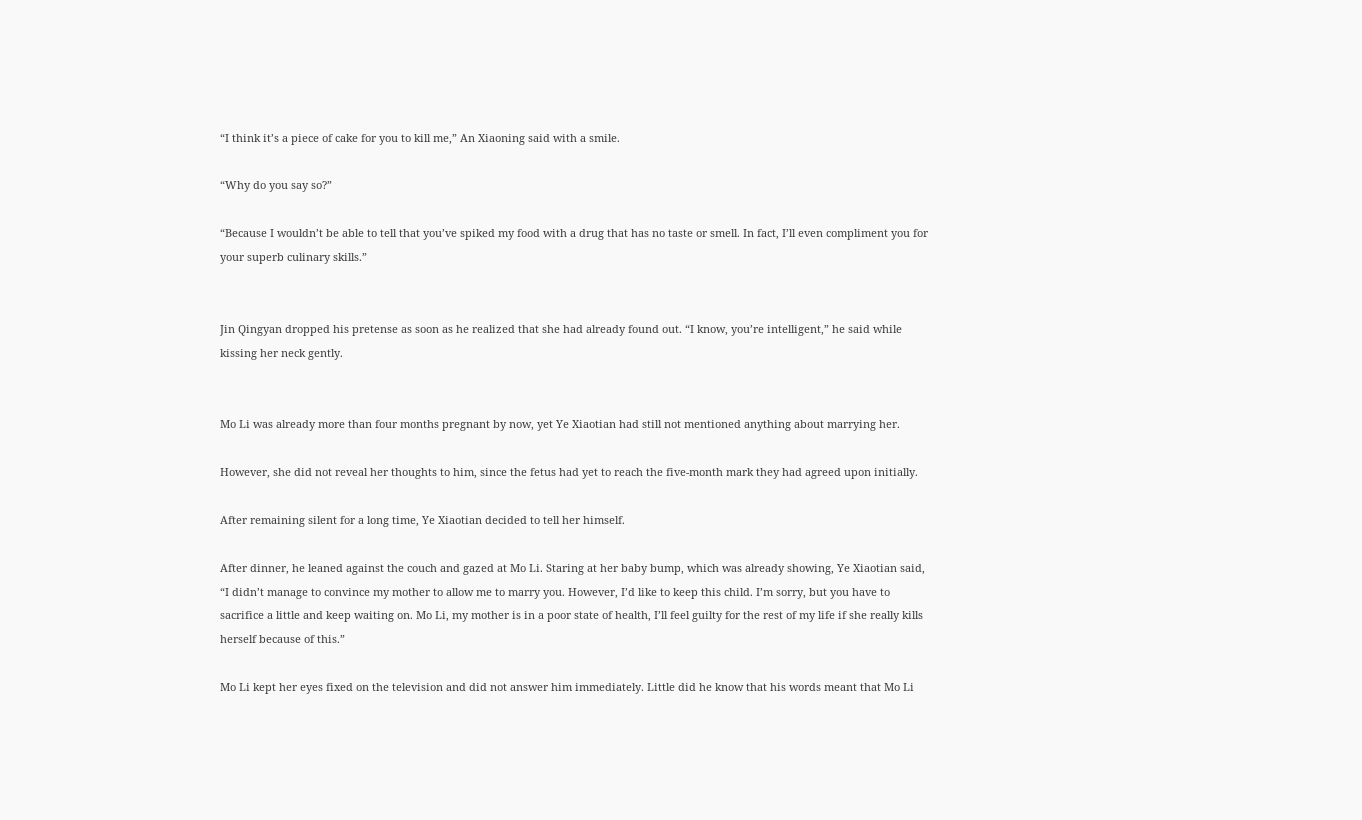“I think it’s a piece of cake for you to kill me,” An Xiaoning said with a smile.

“Why do you say so?”

“Because I wouldn’t be able to tell that you’ve spiked my food with a drug that has no taste or smell. In fact, I’ll even compliment you for your superb culinary skills.”


Jin Qingyan dropped his pretense as soon as he realized that she had already found out. “I know, you’re intelligent,” he said while kissing her neck gently.


Mo Li was already more than four months pregnant by now, yet Ye Xiaotian had still not mentioned anything about marrying her.

However, she did not reveal her thoughts to him, since the fetus had yet to reach the five-month mark they had agreed upon initially.

After remaining silent for a long time, Ye Xiaotian decided to tell her himself.

After dinner, he leaned against the couch and gazed at Mo Li. Staring at her baby bump, which was already showing, Ye Xiaotian said, “I didn’t manage to convince my mother to allow me to marry you. However, I’d like to keep this child. I’m sorry, but you have to sacrifice a little and keep waiting on. Mo Li, my mother is in a poor state of health, I’ll feel guilty for the rest of my life if she really kills herself because of this.”

Mo Li kept her eyes fixed on the television and did not answer him immediately. Little did he know that his words meant that Mo Li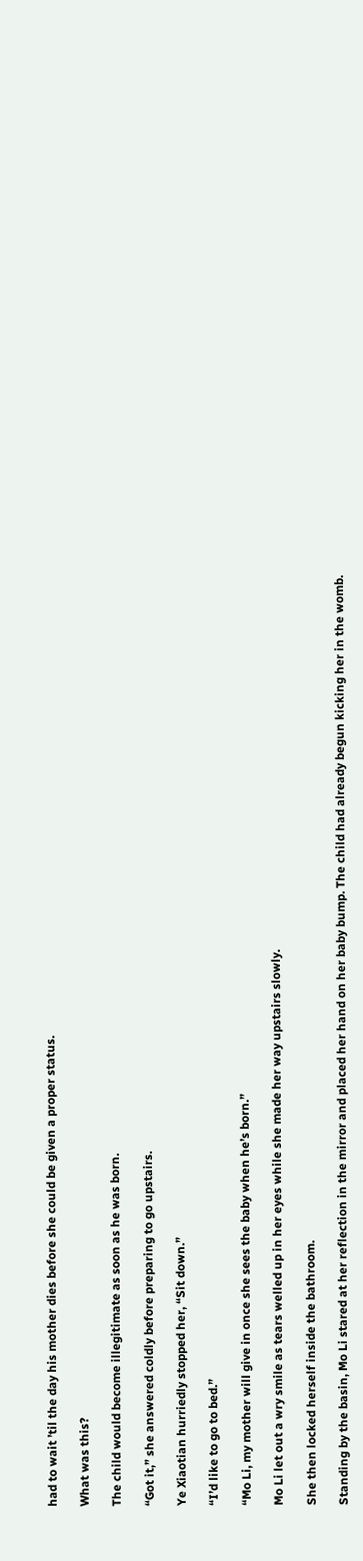had to wait ’til the day his mother dies before she could be given a proper status.

What was this?

The child would become illegitimate as soon as he was born.

“Got it,” she answered coldly before preparing to go upstairs.

Ye Xiaotian hurriedly stopped her, “Sit down.”

“I’d like to go to bed.”

“Mo Li, my mother will give in once she sees the baby when he’s born.”

Mo Li let out a wry smile as tears welled up in her eyes while she made her way upstairs slowly.

She then locked herself inside the bathroom.

Standing by the basin, Mo Li stared at her reflection in the mirror and placed her hand on her baby bump. The child had already begun kicking her in the womb.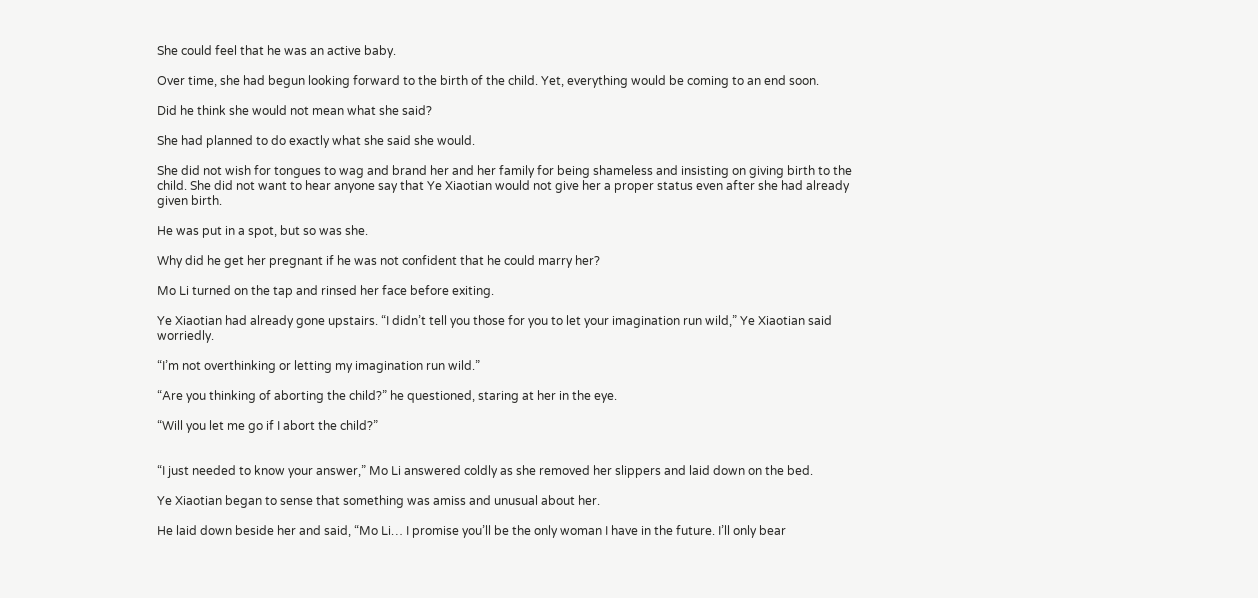She could feel that he was an active baby.

Over time, she had begun looking forward to the birth of the child. Yet, everything would be coming to an end soon.

Did he think she would not mean what she said?

She had planned to do exactly what she said she would.

She did not wish for tongues to wag and brand her and her family for being shameless and insisting on giving birth to the child. She did not want to hear anyone say that Ye Xiaotian would not give her a proper status even after she had already given birth.

He was put in a spot, but so was she.

Why did he get her pregnant if he was not confident that he could marry her?

Mo Li turned on the tap and rinsed her face before exiting.

Ye Xiaotian had already gone upstairs. “I didn’t tell you those for you to let your imagination run wild,” Ye Xiaotian said worriedly.

“I’m not overthinking or letting my imagination run wild.”

“Are you thinking of aborting the child?” he questioned, staring at her in the eye.

“Will you let me go if I abort the child?”


“I just needed to know your answer,” Mo Li answered coldly as she removed her slippers and laid down on the bed.

Ye Xiaotian began to sense that something was amiss and unusual about her.

He laid down beside her and said, “Mo Li… I promise you’ll be the only woman I have in the future. I’ll only bear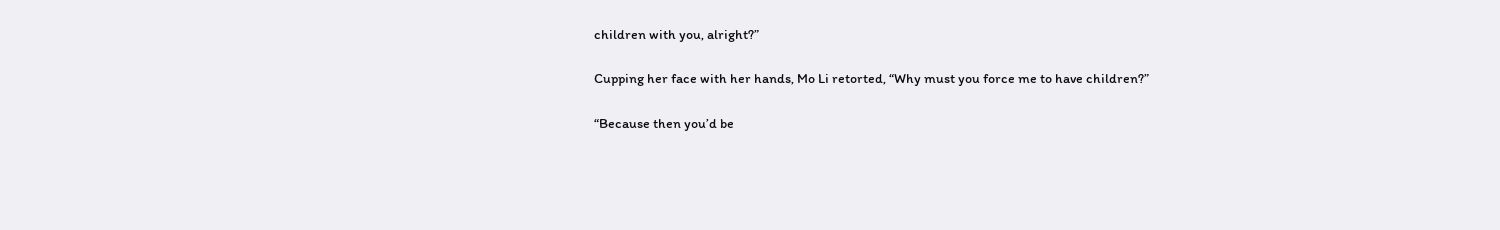children with you, alright?”

Cupping her face with her hands, Mo Li retorted, “Why must you force me to have children?”

“Because then you’d be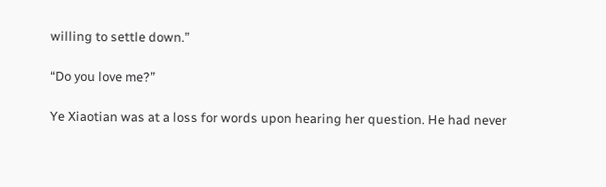willing to settle down.”

“Do you love me?”

Ye Xiaotian was at a loss for words upon hearing her question. He had never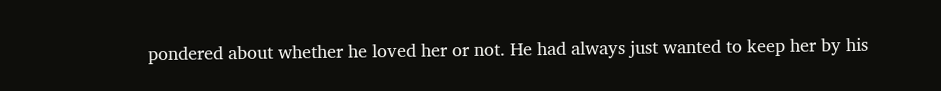pondered about whether he loved her or not. He had always just wanted to keep her by his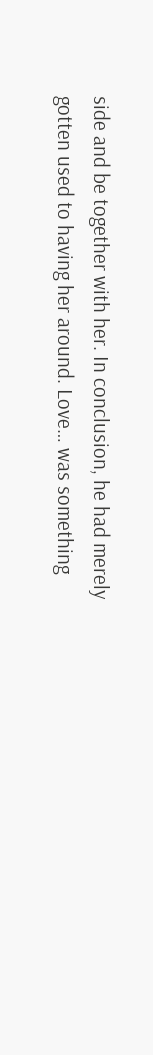side and be together with her. In conclusion, he had merely gotten used to having her around. Love… was something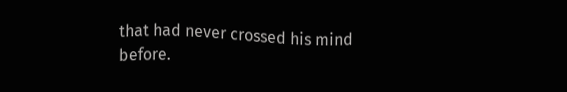that had never crossed his mind before.